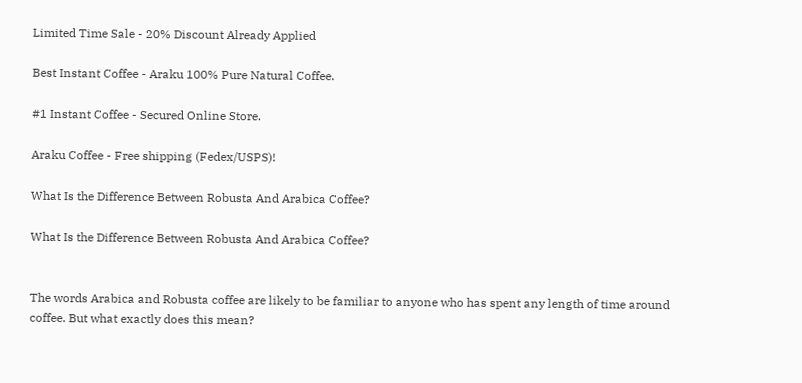Limited Time Sale - 20% Discount Already Applied

Best Instant Coffee - Araku 100% Pure Natural Coffee.

#1 Instant Coffee - Secured Online Store.

Araku Coffee - Free shipping (Fedex/USPS)!

What Is the Difference Between Robusta And Arabica Coffee?

What Is the Difference Between Robusta And Arabica Coffee?


The words Arabica and Robusta coffee are likely to be familiar to anyone who has spent any length of time around coffee. But what exactly does this mean?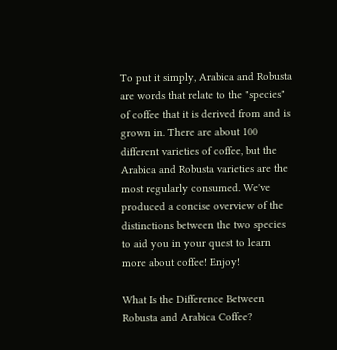To put it simply, Arabica and Robusta are words that relate to the "species" of coffee that it is derived from and is grown in. There are about 100 different varieties of coffee, but the Arabica and Robusta varieties are the most regularly consumed. We've produced a concise overview of the distinctions between the two species to aid you in your quest to learn more about coffee! Enjoy!

What Is the Difference Between Robusta and Arabica Coffee?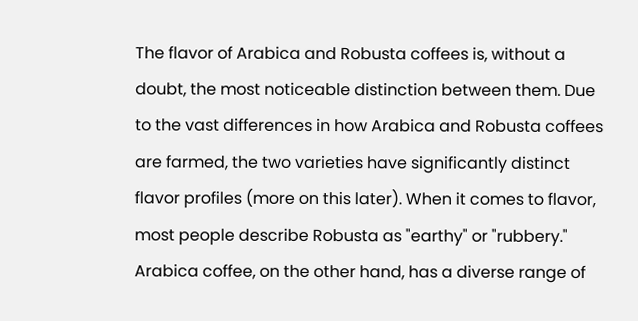The flavor of Arabica and Robusta coffees is, without a doubt, the most noticeable distinction between them. Due to the vast differences in how Arabica and Robusta coffees are farmed, the two varieties have significantly distinct flavor profiles (more on this later). When it comes to flavor, most people describe Robusta as "earthy" or "rubbery." Arabica coffee, on the other hand, has a diverse range of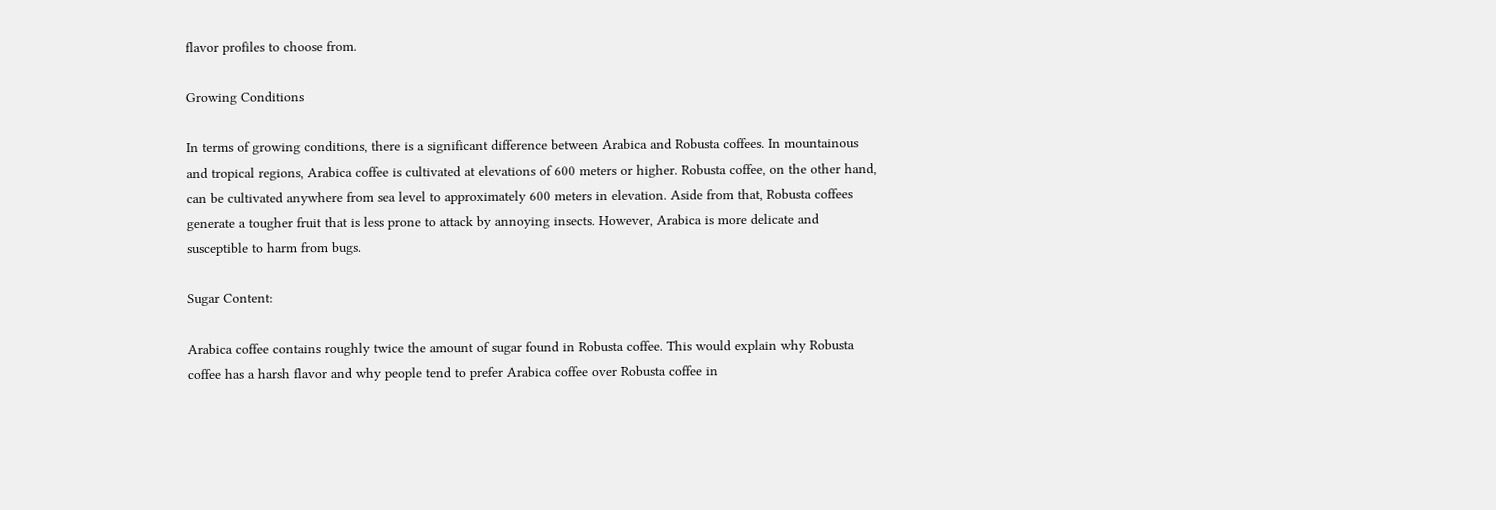flavor profiles to choose from.

Growing Conditions

In terms of growing conditions, there is a significant difference between Arabica and Robusta coffees. In mountainous and tropical regions, Arabica coffee is cultivated at elevations of 600 meters or higher. Robusta coffee, on the other hand, can be cultivated anywhere from sea level to approximately 600 meters in elevation. Aside from that, Robusta coffees generate a tougher fruit that is less prone to attack by annoying insects. However, Arabica is more delicate and susceptible to harm from bugs.

Sugar Content:

Arabica coffee contains roughly twice the amount of sugar found in Robusta coffee. This would explain why Robusta coffee has a harsh flavor and why people tend to prefer Arabica coffee over Robusta coffee in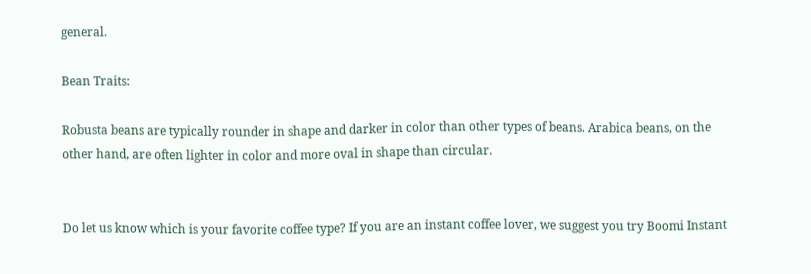general.

Bean Traits:

Robusta beans are typically rounder in shape and darker in color than other types of beans. Arabica beans, on the other hand, are often lighter in color and more oval in shape than circular.


Do let us know which is your favorite coffee type? If you are an instant coffee lover, we suggest you try Boomi Instant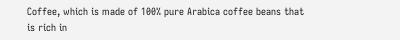Coffee, which is made of 100% pure Arabica coffee beans that is rich in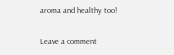aroma and healthy too!

Leave a comment